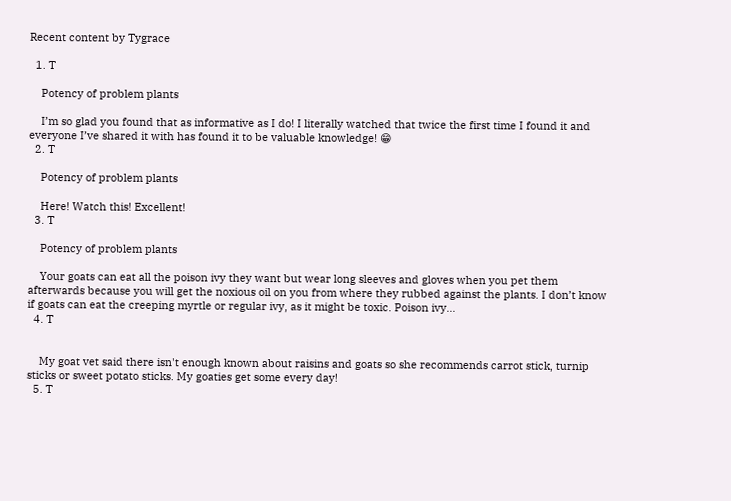Recent content by Tygrace

  1. T

    Potency of problem plants

    I’m so glad you found that as informative as I do! I literally watched that twice the first time I found it and everyone I’ve shared it with has found it to be valuable knowledge! 😁
  2. T

    Potency of problem plants

    Here! Watch this! Excellent!
  3. T

    Potency of problem plants

    Your goats can eat all the poison ivy they want but wear long sleeves and gloves when you pet them afterwards because you will get the noxious oil on you from where they rubbed against the plants. I don’t know if goats can eat the creeping myrtle or regular ivy, as it might be toxic. Poison ivy...
  4. T


    My goat vet said there isn't enough known about raisins and goats so she recommends carrot stick, turnip sticks or sweet potato sticks. My goaties get some every day!
  5. T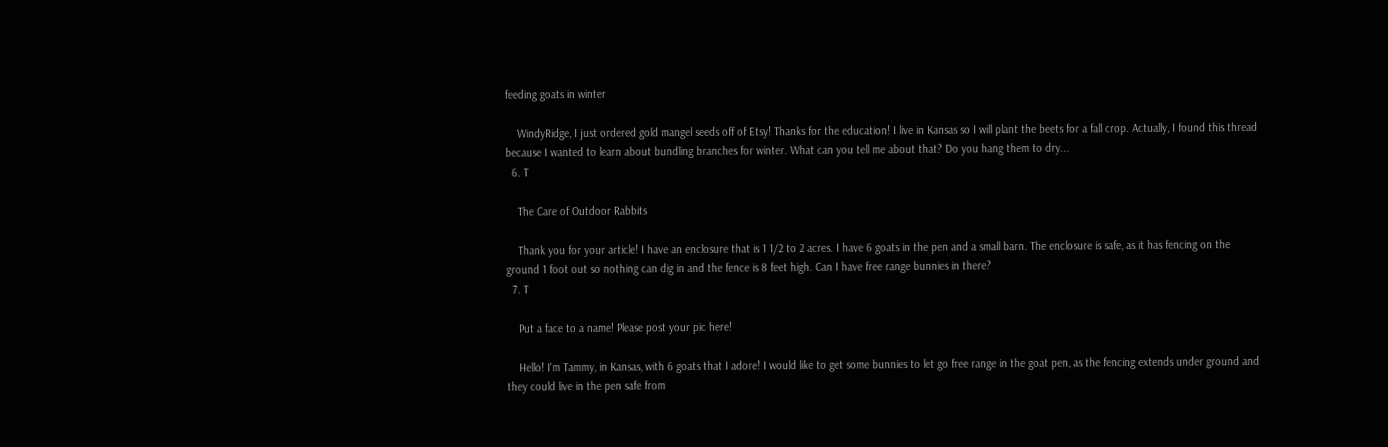feeding goats in winter

    WindyRidge, I just ordered gold mangel seeds off of Etsy! Thanks for the education! I live in Kansas so I will plant the beets for a fall crop. Actually, I found this thread because I wanted to learn about bundling branches for winter. What can you tell me about that? Do you hang them to dry...
  6. T

    The Care of Outdoor Rabbits

    Thank you for your article! I have an enclosure that is 1 1/2 to 2 acres. I have 6 goats in the pen and a small barn. The enclosure is safe, as it has fencing on the ground 1 foot out so nothing can dig in and the fence is 8 feet high. Can I have free range bunnies in there?
  7. T

    Put a face to a name! Please post your pic here!

    Hello! I'm Tammy, in Kansas, with 6 goats that I adore! I would like to get some bunnies to let go free range in the goat pen, as the fencing extends under ground and they could live in the pen safe from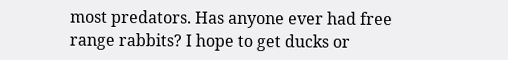most predators. Has anyone ever had free range rabbits? I hope to get ducks or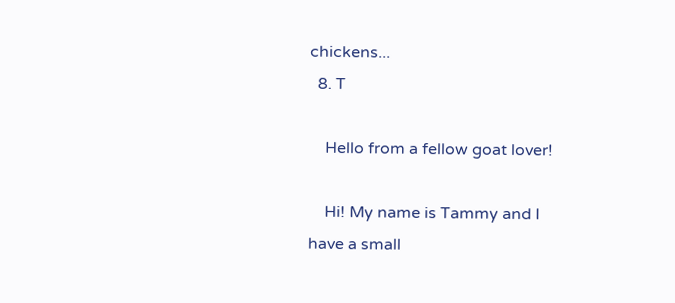chickens...
  8. T

    Hello from a fellow goat lover!

    Hi! My name is Tammy and I have a small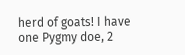herd of goats! I have one Pygmy doe, 2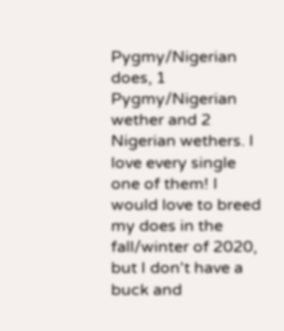Pygmy/Nigerian does, 1 Pygmy/Nigerian wether and 2 Nigerian wethers. I love every single one of them! I would love to breed my does in the fall/winter of 2020, but I don't have a buck and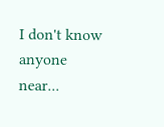I don't know anyone near...